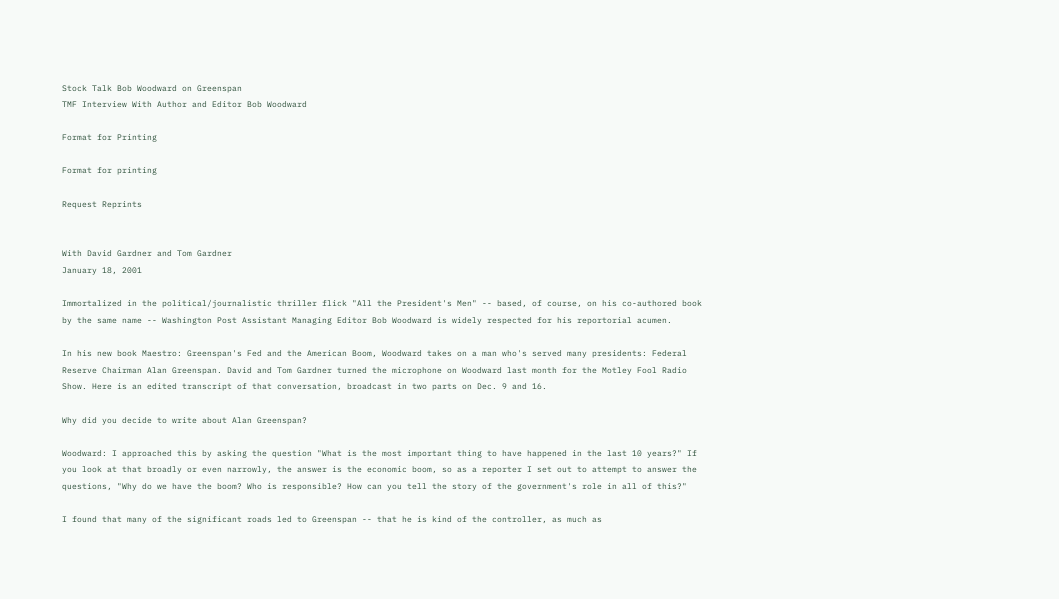Stock Talk Bob Woodward on Greenspan
TMF Interview With Author and Editor Bob Woodward

Format for Printing

Format for printing

Request Reprints


With David Gardner and Tom Gardner
January 18, 2001

Immortalized in the political/journalistic thriller flick "All the President's Men" -- based, of course, on his co-authored book by the same name -- Washington Post Assistant Managing Editor Bob Woodward is widely respected for his reportorial acumen.

In his new book Maestro: Greenspan's Fed and the American Boom, Woodward takes on a man who's served many presidents: Federal Reserve Chairman Alan Greenspan. David and Tom Gardner turned the microphone on Woodward last month for the Motley Fool Radio Show. Here is an edited transcript of that conversation, broadcast in two parts on Dec. 9 and 16.

Why did you decide to write about Alan Greenspan?

Woodward: I approached this by asking the question "What is the most important thing to have happened in the last 10 years?" If you look at that broadly or even narrowly, the answer is the economic boom, so as a reporter I set out to attempt to answer the questions, "Why do we have the boom? Who is responsible? How can you tell the story of the government's role in all of this?"

I found that many of the significant roads led to Greenspan -- that he is kind of the controller, as much as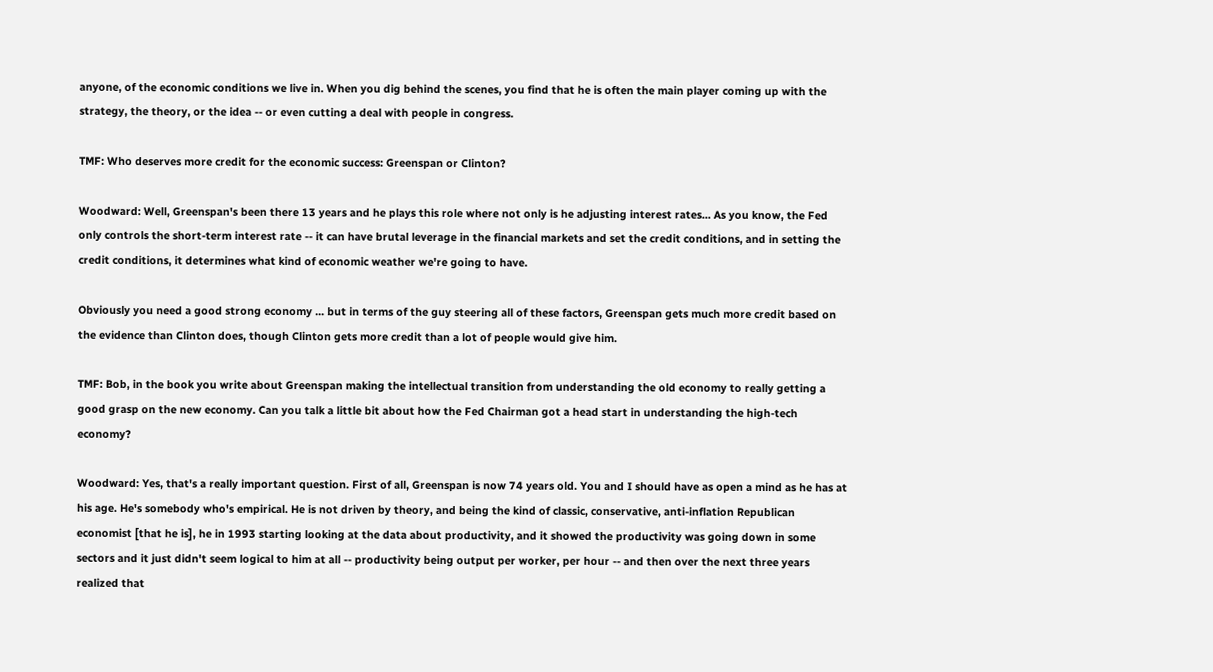anyone, of the economic conditions we live in. When you dig behind the scenes, you find that he is often the main player coming up with the strategy, the theory, or the idea -- or even cutting a deal with people in congress.

TMF: Who deserves more credit for the economic success: Greenspan or Clinton?

Woodward: Well, Greenspan's been there 13 years and he plays this role where not only is he adjusting interest rates... As you know, the Fed only controls the short-term interest rate -- it can have brutal leverage in the financial markets and set the credit conditions, and in setting the credit conditions, it determines what kind of economic weather we're going to have.

Obviously you need a good strong economy ... but in terms of the guy steering all of these factors, Greenspan gets much more credit based on the evidence than Clinton does, though Clinton gets more credit than a lot of people would give him.

TMF: Bob, in the book you write about Greenspan making the intellectual transition from understanding the old economy to really getting a good grasp on the new economy. Can you talk a little bit about how the Fed Chairman got a head start in understanding the high-tech economy?

Woodward: Yes, that's a really important question. First of all, Greenspan is now 74 years old. You and I should have as open a mind as he has at his age. He's somebody who's empirical. He is not driven by theory, and being the kind of classic, conservative, anti-inflation Republican economist [that he is], he in 1993 starting looking at the data about productivity, and it showed the productivity was going down in some sectors and it just didn't seem logical to him at all -- productivity being output per worker, per hour -- and then over the next three years realized that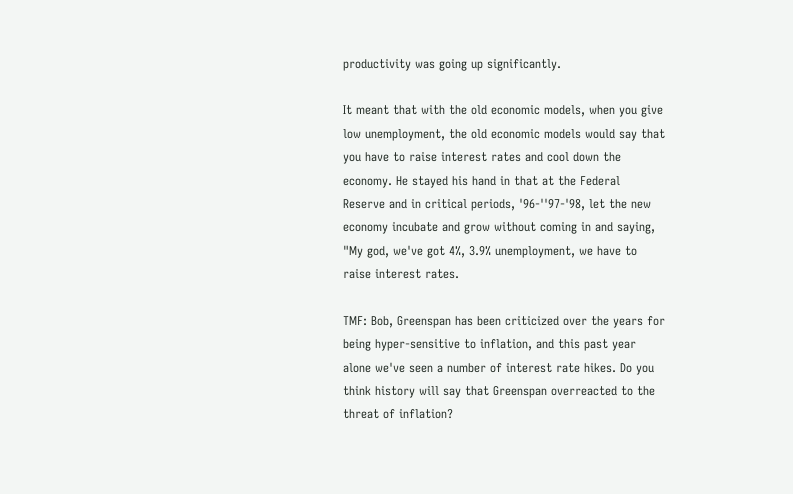productivity was going up significantly.

It meant that with the old economic models, when you give low unemployment, the old economic models would say that you have to raise interest rates and cool down the economy. He stayed his hand in that at the Federal Reserve and in critical periods, '96-''97-'98, let the new economy incubate and grow without coming in and saying, "My god, we've got 4%, 3.9% unemployment, we have to raise interest rates.

TMF: Bob, Greenspan has been criticized over the years for being hyper-sensitive to inflation, and this past year alone we've seen a number of interest rate hikes. Do you think history will say that Greenspan overreacted to the threat of inflation?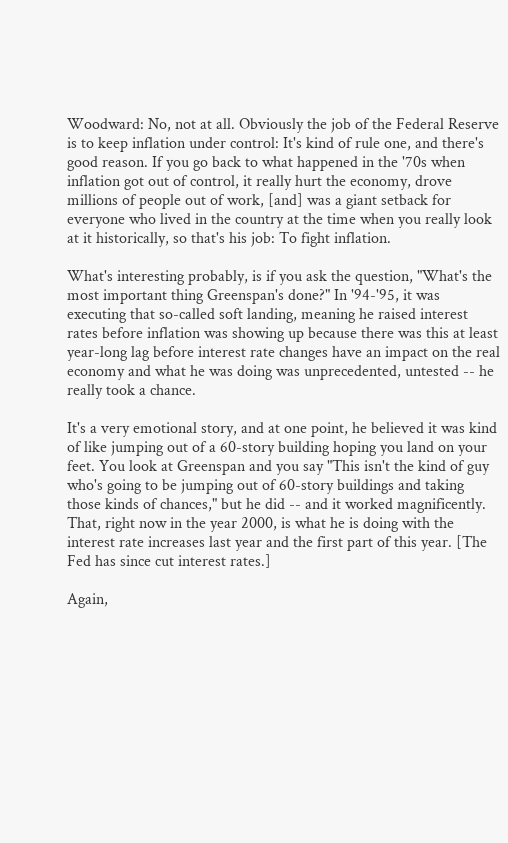Woodward: No, not at all. Obviously the job of the Federal Reserve is to keep inflation under control: It's kind of rule one, and there's good reason. If you go back to what happened in the '70s when inflation got out of control, it really hurt the economy, drove millions of people out of work, [and] was a giant setback for everyone who lived in the country at the time when you really look at it historically, so that's his job: To fight inflation.

What's interesting probably, is if you ask the question, "What's the most important thing Greenspan's done?" In '94-'95, it was executing that so-called soft landing, meaning he raised interest rates before inflation was showing up because there was this at least year-long lag before interest rate changes have an impact on the real economy and what he was doing was unprecedented, untested -- he really took a chance.

It's a very emotional story, and at one point, he believed it was kind of like jumping out of a 60-story building hoping you land on your feet. You look at Greenspan and you say "This isn't the kind of guy who's going to be jumping out of 60-story buildings and taking those kinds of chances," but he did -- and it worked magnificently. That, right now in the year 2000, is what he is doing with the interest rate increases last year and the first part of this year. [The Fed has since cut interest rates.]

Again,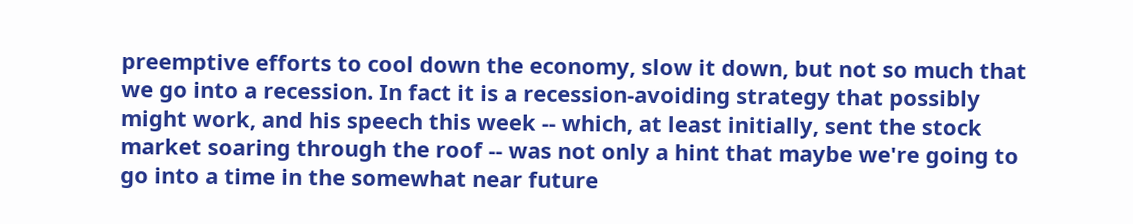preemptive efforts to cool down the economy, slow it down, but not so much that we go into a recession. In fact it is a recession-avoiding strategy that possibly might work, and his speech this week -- which, at least initially, sent the stock market soaring through the roof -- was not only a hint that maybe we're going to go into a time in the somewhat near future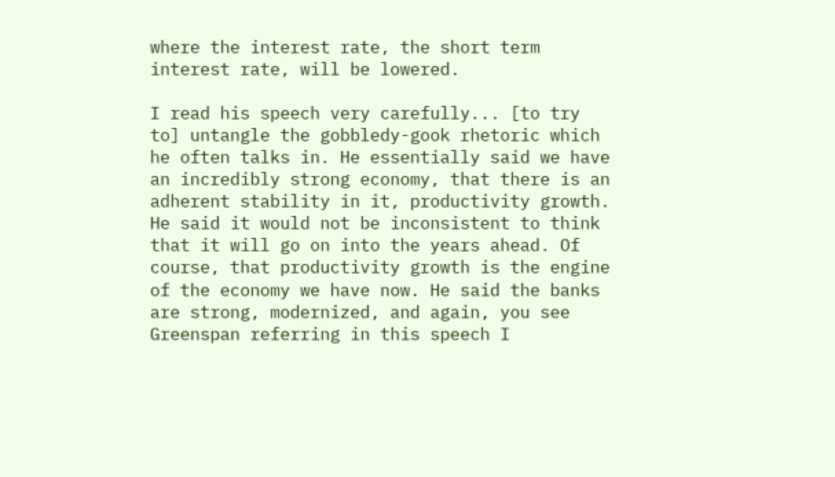where the interest rate, the short term interest rate, will be lowered.

I read his speech very carefully... [to try to] untangle the gobbledy-gook rhetoric which he often talks in. He essentially said we have an incredibly strong economy, that there is an adherent stability in it, productivity growth. He said it would not be inconsistent to think that it will go on into the years ahead. Of course, that productivity growth is the engine of the economy we have now. He said the banks are strong, modernized, and again, you see Greenspan referring in this speech I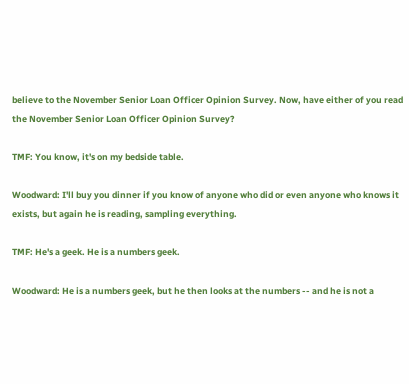believe to the November Senior Loan Officer Opinion Survey. Now, have either of you read the November Senior Loan Officer Opinion Survey?

TMF: You know, it's on my bedside table.

Woodward: I'll buy you dinner if you know of anyone who did or even anyone who knows it exists, but again he is reading, sampling everything.

TMF: He's a geek. He is a numbers geek.

Woodward: He is a numbers geek, but he then looks at the numbers -- and he is not a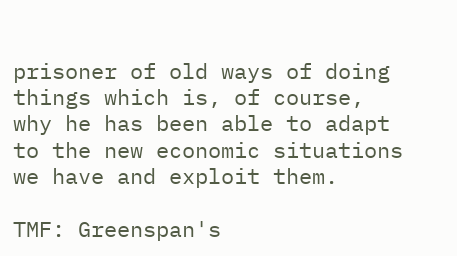prisoner of old ways of doing things which is, of course, why he has been able to adapt to the new economic situations we have and exploit them.

TMF: Greenspan's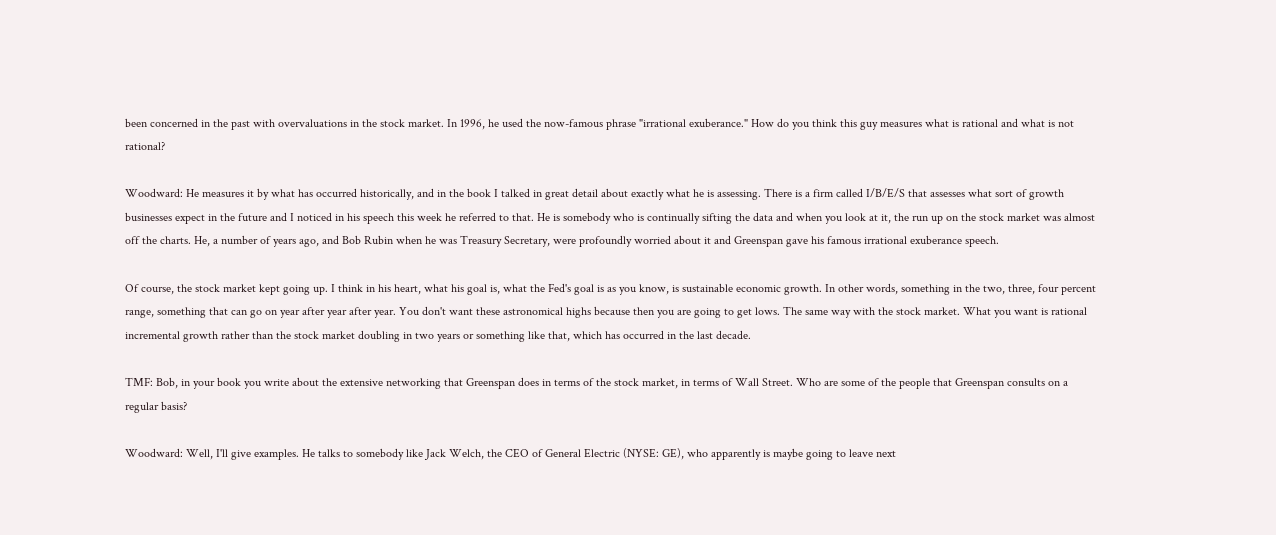been concerned in the past with overvaluations in the stock market. In 1996, he used the now-famous phrase "irrational exuberance." How do you think this guy measures what is rational and what is not rational?

Woodward: He measures it by what has occurred historically, and in the book I talked in great detail about exactly what he is assessing. There is a firm called I/B/E/S that assesses what sort of growth businesses expect in the future and I noticed in his speech this week he referred to that. He is somebody who is continually sifting the data and when you look at it, the run up on the stock market was almost off the charts. He, a number of years ago, and Bob Rubin when he was Treasury Secretary, were profoundly worried about it and Greenspan gave his famous irrational exuberance speech.

Of course, the stock market kept going up. I think in his heart, what his goal is, what the Fed's goal is as you know, is sustainable economic growth. In other words, something in the two, three, four percent range, something that can go on year after year after year. You don't want these astronomical highs because then you are going to get lows. The same way with the stock market. What you want is rational incremental growth rather than the stock market doubling in two years or something like that, which has occurred in the last decade.

TMF: Bob, in your book you write about the extensive networking that Greenspan does in terms of the stock market, in terms of Wall Street. Who are some of the people that Greenspan consults on a regular basis?

Woodward: Well, I'll give examples. He talks to somebody like Jack Welch, the CEO of General Electric (NYSE: GE), who apparently is maybe going to leave next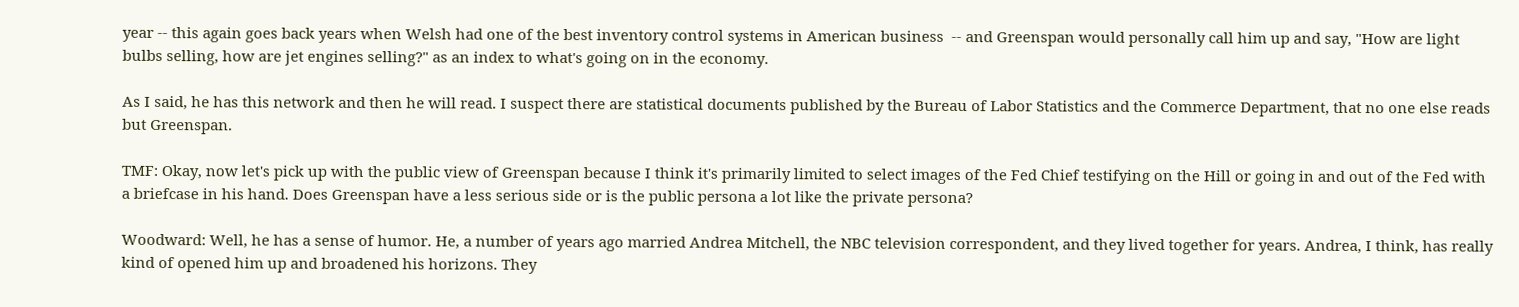year -- this again goes back years when Welsh had one of the best inventory control systems in American business  -- and Greenspan would personally call him up and say, "How are light bulbs selling, how are jet engines selling?" as an index to what's going on in the economy.

As I said, he has this network and then he will read. I suspect there are statistical documents published by the Bureau of Labor Statistics and the Commerce Department, that no one else reads but Greenspan.

TMF: Okay, now let's pick up with the public view of Greenspan because I think it's primarily limited to select images of the Fed Chief testifying on the Hill or going in and out of the Fed with a briefcase in his hand. Does Greenspan have a less serious side or is the public persona a lot like the private persona?

Woodward: Well, he has a sense of humor. He, a number of years ago married Andrea Mitchell, the NBC television correspondent, and they lived together for years. Andrea, I think, has really kind of opened him up and broadened his horizons. They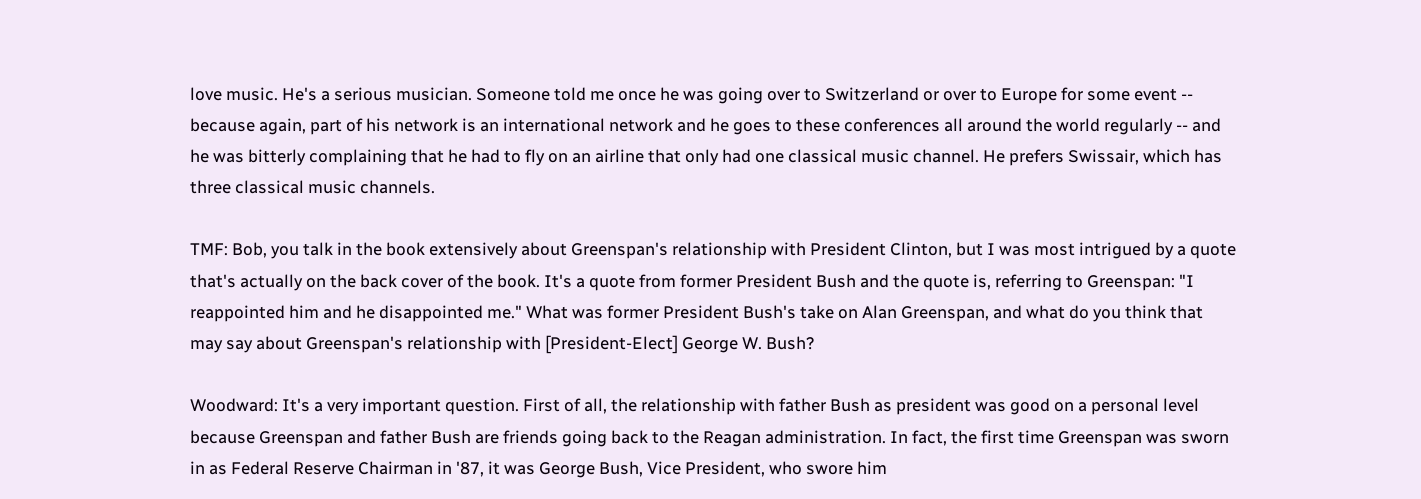love music. He's a serious musician. Someone told me once he was going over to Switzerland or over to Europe for some event -- because again, part of his network is an international network and he goes to these conferences all around the world regularly -- and he was bitterly complaining that he had to fly on an airline that only had one classical music channel. He prefers Swissair, which has three classical music channels.

TMF: Bob, you talk in the book extensively about Greenspan's relationship with President Clinton, but I was most intrigued by a quote that's actually on the back cover of the book. It's a quote from former President Bush and the quote is, referring to Greenspan: "I reappointed him and he disappointed me." What was former President Bush's take on Alan Greenspan, and what do you think that may say about Greenspan's relationship with [President-Elect] George W. Bush?

Woodward: It's a very important question. First of all, the relationship with father Bush as president was good on a personal level because Greenspan and father Bush are friends going back to the Reagan administration. In fact, the first time Greenspan was sworn in as Federal Reserve Chairman in '87, it was George Bush, Vice President, who swore him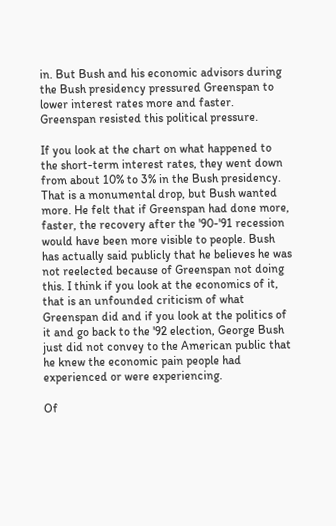in. But Bush and his economic advisors during the Bush presidency pressured Greenspan to lower interest rates more and faster. Greenspan resisted this political pressure.

If you look at the chart on what happened to the short-term interest rates, they went down from about 10% to 3% in the Bush presidency. That is a monumental drop, but Bush wanted more. He felt that if Greenspan had done more, faster, the recovery after the '90-'91 recession would have been more visible to people. Bush has actually said publicly that he believes he was not reelected because of Greenspan not doing this. I think if you look at the economics of it, that is an unfounded criticism of what Greenspan did and if you look at the politics of it and go back to the '92 election, George Bush just did not convey to the American public that he knew the economic pain people had experienced or were experiencing.

Of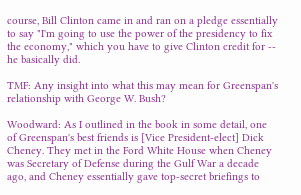course, Bill Clinton came in and ran on a pledge essentially to say "I'm going to use the power of the presidency to fix the economy," which you have to give Clinton credit for -- he basically did.

TMF: Any insight into what this may mean for Greenspan's relationship with George W. Bush?

Woodward: As I outlined in the book in some detail, one of Greenspan's best friends is [Vice President-elect] Dick Cheney. They met in the Ford White House when Cheney was Secretary of Defense during the Gulf War a decade ago, and Cheney essentially gave top-secret briefings to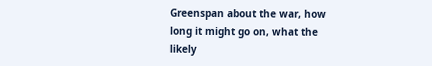Greenspan about the war, how long it might go on, what the likely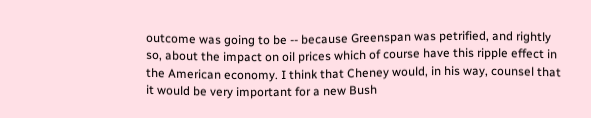outcome was going to be -- because Greenspan was petrified, and rightly so, about the impact on oil prices which of course have this ripple effect in the American economy. I think that Cheney would, in his way, counsel that it would be very important for a new Bush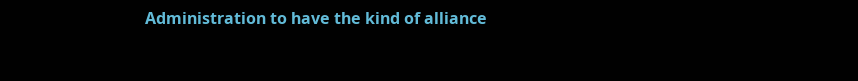Administration to have the kind of alliance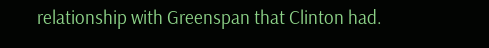relationship with Greenspan that Clinton had.